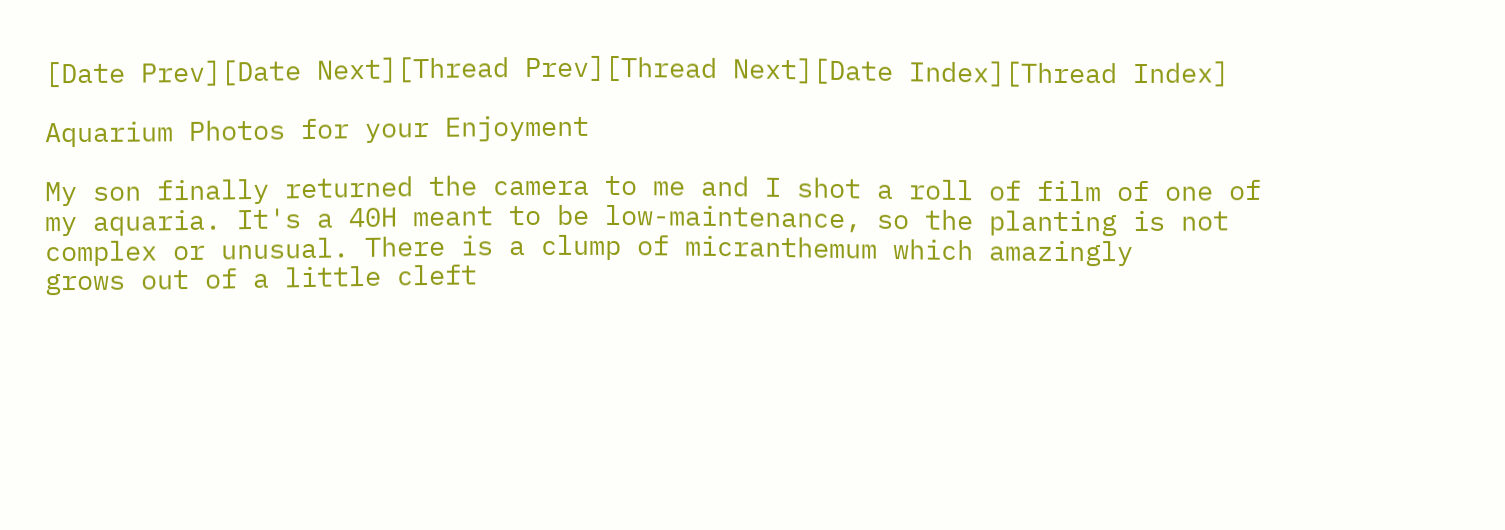[Date Prev][Date Next][Thread Prev][Thread Next][Date Index][Thread Index]

Aquarium Photos for your Enjoyment

My son finally returned the camera to me and I shot a roll of film of one of
my aquaria. It's a 40H meant to be low-maintenance, so the planting is not
complex or unusual. There is a clump of micranthemum which amazingly
grows out of a little cleft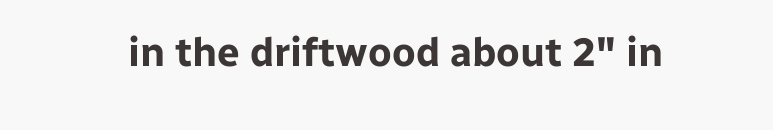in the driftwood about 2" in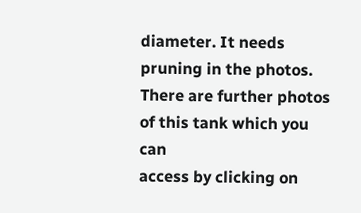diameter. It needs
pruning in the photos. There are further photos of this tank which you can
access by clicking on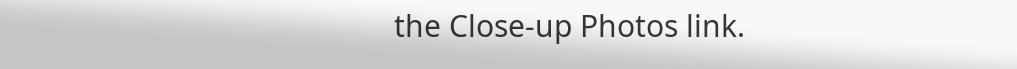the Close-up Photos link.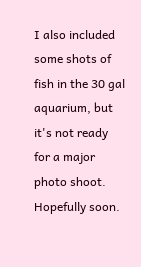I also included some shots of fish in the 30 gal aquarium, but it's not ready
for a major photo shoot. Hopefully soon.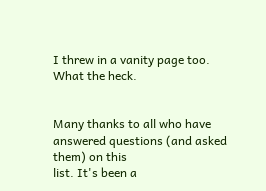I threw in a vanity page too. What the heck.


Many thanks to all who have answered questions (and asked them) on this
list. It's been a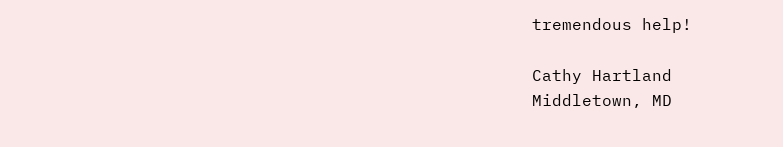tremendous help!

Cathy Hartland
Middletown, MD